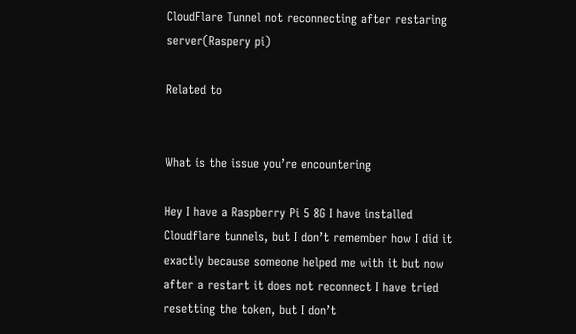CloudFlare Tunnel not reconnecting after restaring server(Raspery pi)

Related to


What is the issue you’re encountering

Hey I have a Raspberry Pi 5 8G I have installed Cloudflare tunnels, but I don’t remember how I did it exactly because someone helped me with it but now after a restart it does not reconnect I have tried resetting the token, but I don’t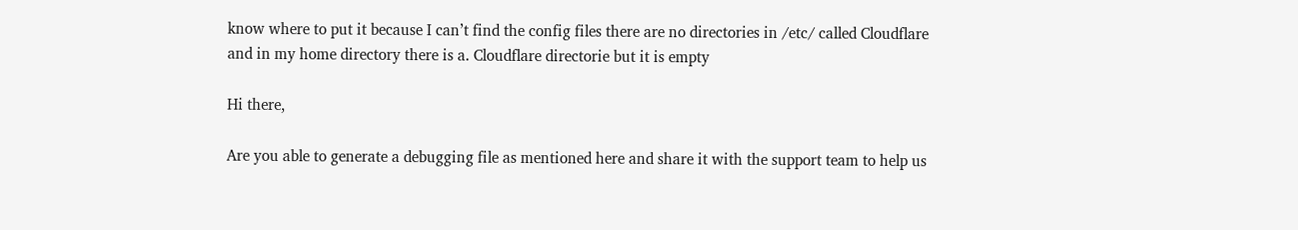know where to put it because I can’t find the config files there are no directories in /etc/ called Cloudflare and in my home directory there is a. Cloudflare directorie but it is empty

Hi there,

Are you able to generate a debugging file as mentioned here and share it with the support team to help us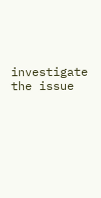investigate the issue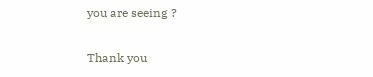you are seeing ?

Thank you